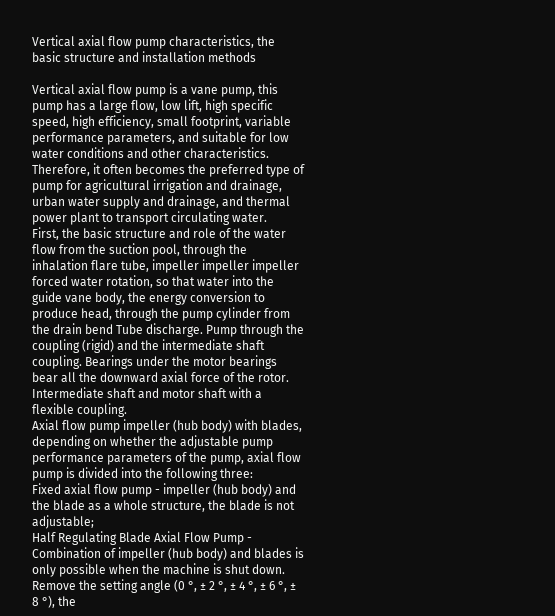Vertical axial flow pump characteristics, the basic structure and installation methods

Vertical axial flow pump is a vane pump, this pump has a large flow, low lift, high specific speed, high efficiency, small footprint, variable performance parameters, and suitable for low water conditions and other characteristics. Therefore, it often becomes the preferred type of pump for agricultural irrigation and drainage, urban water supply and drainage, and thermal power plant to transport circulating water.
First, the basic structure and role of the water flow from the suction pool, through the inhalation flare tube, impeller impeller impeller forced water rotation, so that water into the guide vane body, the energy conversion to produce head, through the pump cylinder from the drain bend Tube discharge. Pump through the coupling (rigid) and the intermediate shaft coupling. Bearings under the motor bearings bear all the downward axial force of the rotor. Intermediate shaft and motor shaft with a flexible coupling.
Axial flow pump impeller (hub body) with blades, depending on whether the adjustable pump performance parameters of the pump, axial flow pump is divided into the following three:
Fixed axial flow pump - impeller (hub body) and the blade as a whole structure, the blade is not adjustable;
Half Regulating Blade Axial Flow Pump - Combination of impeller (hub body) and blades is only possible when the machine is shut down. Remove the setting angle (0 °, ± 2 °, ± 4 °, ± 6 °, ± 8 °), the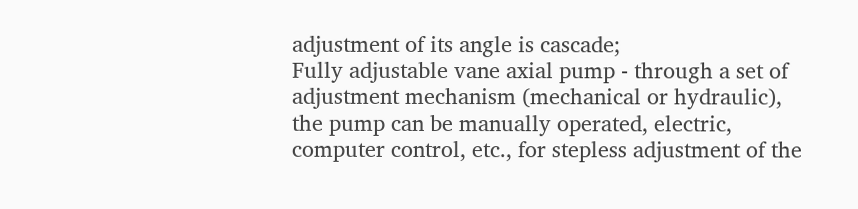adjustment of its angle is cascade;
Fully adjustable vane axial pump - through a set of adjustment mechanism (mechanical or hydraulic), the pump can be manually operated, electric, computer control, etc., for stepless adjustment of the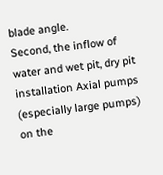blade angle.
Second, the inflow of water and wet pit, dry pit installation Axial pumps (especially large pumps) on the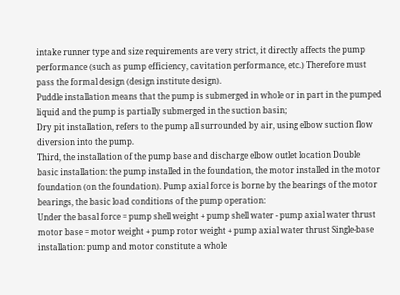intake runner type and size requirements are very strict, it directly affects the pump performance (such as pump efficiency, cavitation performance, etc.) Therefore must pass the formal design (design institute design).
Puddle installation means that the pump is submerged in whole or in part in the pumped liquid and the pump is partially submerged in the suction basin;
Dry pit installation, refers to the pump all surrounded by air, using elbow suction flow diversion into the pump.
Third, the installation of the pump base and discharge elbow outlet location Double basic installation: the pump installed in the foundation, the motor installed in the motor foundation (on the foundation). Pump axial force is borne by the bearings of the motor bearings, the basic load conditions of the pump operation:
Under the basal force = pump shell weight + pump shell water - pump axial water thrust motor base = motor weight + pump rotor weight + pump axial water thrust Single-base installation: pump and motor constitute a whole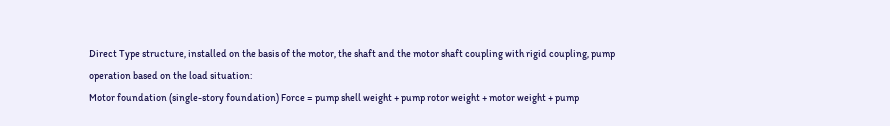Direct Type structure, installed on the basis of the motor, the shaft and the motor shaft coupling with rigid coupling, pump operation based on the load situation:
Motor foundation (single-story foundation) Force = pump shell weight + pump rotor weight + motor weight + pump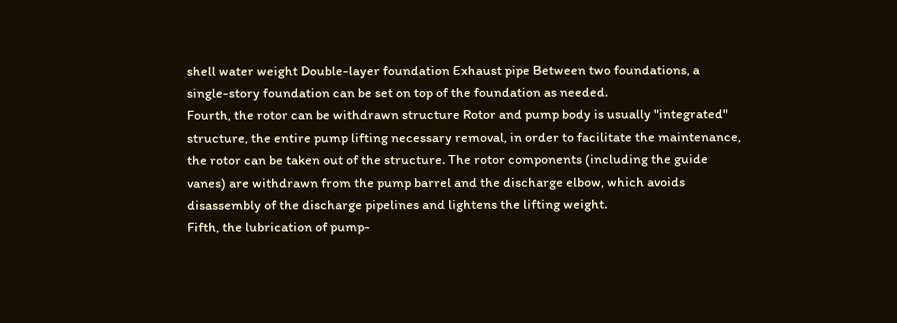shell water weight Double-layer foundation Exhaust pipe Between two foundations, a single-story foundation can be set on top of the foundation as needed.
Fourth, the rotor can be withdrawn structure Rotor and pump body is usually "integrated" structure, the entire pump lifting necessary removal, in order to facilitate the maintenance, the rotor can be taken out of the structure. The rotor components (including the guide vanes) are withdrawn from the pump barrel and the discharge elbow, which avoids disassembly of the discharge pipelines and lightens the lifting weight.
Fifth, the lubrication of pump-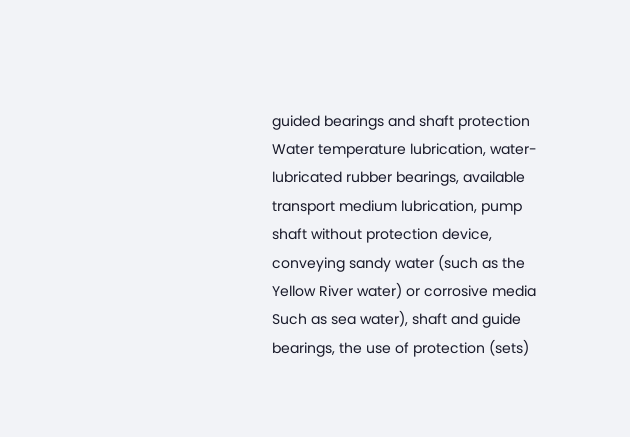guided bearings and shaft protection Water temperature lubrication, water-lubricated rubber bearings, available transport medium lubrication, pump shaft without protection device, conveying sandy water (such as the Yellow River water) or corrosive media Such as sea water), shaft and guide bearings, the use of protection (sets)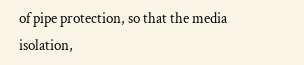of pipe protection, so that the media isolation,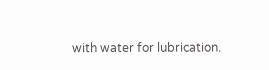with water for lubrication.